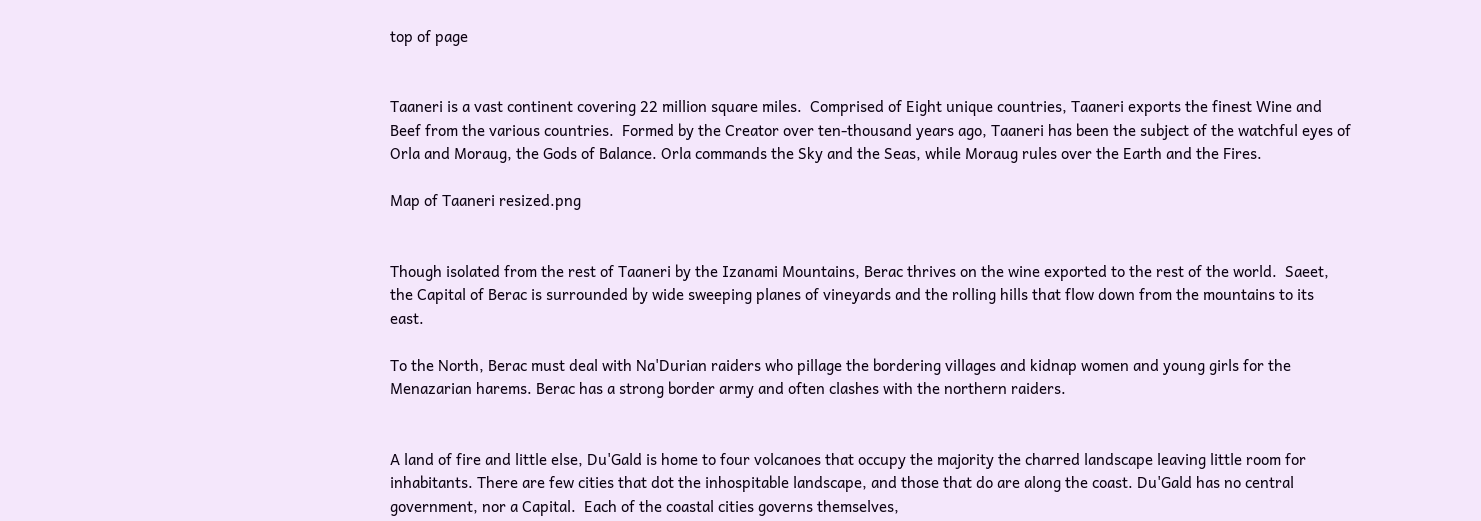top of page


Taaneri is a vast continent covering 22 million square miles.  Comprised of Eight unique countries, Taaneri exports the finest Wine and Beef from the various countries.  Formed by the Creator over ten-thousand years ago, Taaneri has been the subject of the watchful eyes of Orla and Moraug, the Gods of Balance. Orla commands the Sky and the Seas, while Moraug rules over the Earth and the Fires.

Map of Taaneri resized.png


Though isolated from the rest of Taaneri by the Izanami Mountains, Berac thrives on the wine exported to the rest of the world.  Saeet, the Capital of Berac is surrounded by wide sweeping planes of vineyards and the rolling hills that flow down from the mountains to its east.

To the North, Berac must deal with Na'Durian raiders who pillage the bordering villages and kidnap women and young girls for the Menazarian harems. Berac has a strong border army and often clashes with the northern raiders.


A land of fire and little else, Du'Gald is home to four volcanoes that occupy the majority the charred landscape leaving little room for inhabitants. There are few cities that dot the inhospitable landscape, and those that do are along the coast. Du'Gald has no central government, nor a Capital.  Each of the coastal cities governs themselves,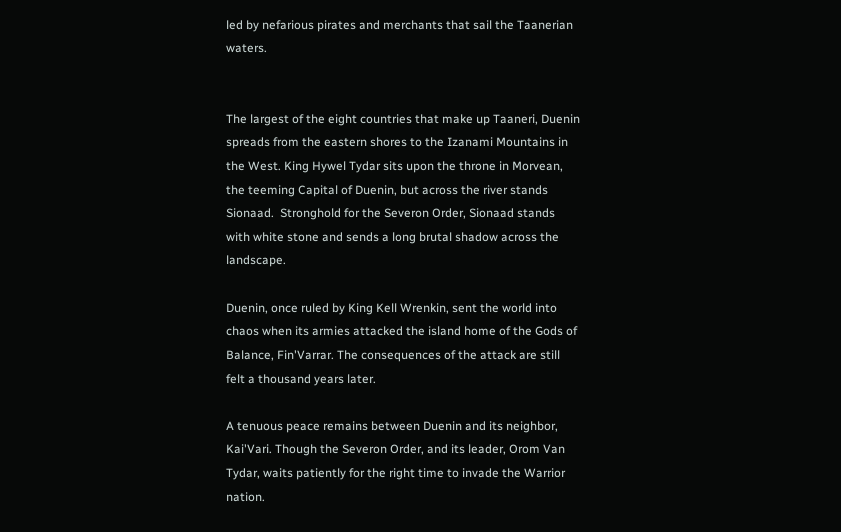led by nefarious pirates and merchants that sail the Taanerian waters.


The largest of the eight countries that make up Taaneri, Duenin spreads from the eastern shores to the Izanami Mountains in the West. King Hywel Tydar sits upon the throne in Morvean, the teeming Capital of Duenin, but across the river stands Sionaad.  Stronghold for the Severon Order, Sionaad stands with white stone and sends a long brutal shadow across the landscape.

Duenin, once ruled by King Kell Wrenkin, sent the world into chaos when its armies attacked the island home of the Gods of Balance, Fin'Varrar. The consequences of the attack are still felt a thousand years later.

A tenuous peace remains between Duenin and its neighbor, Kai'Vari. Though the Severon Order, and its leader, Orom Van Tydar, waits patiently for the right time to invade the Warrior nation.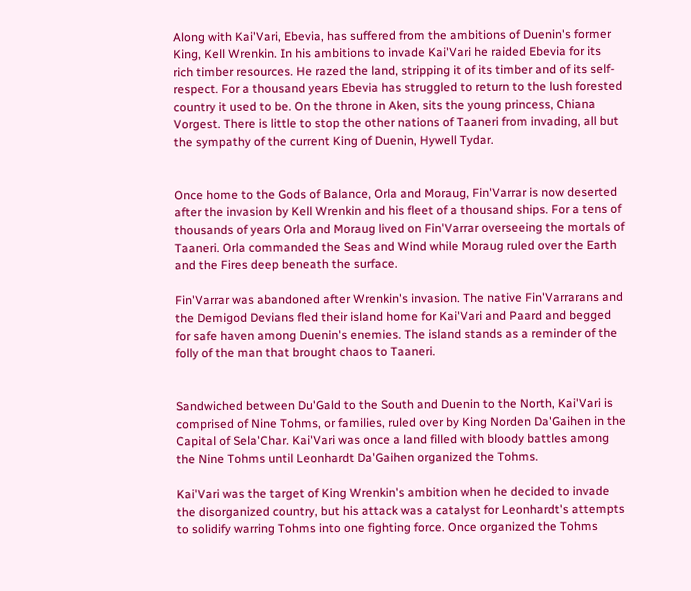Along with Kai'Vari, Ebevia, has suffered from the ambitions of Duenin's former King, Kell Wrenkin. In his ambitions to invade Kai'Vari he raided Ebevia for its rich timber resources. He razed the land, stripping it of its timber and of its self-respect. For a thousand years Ebevia has struggled to return to the lush forested country it used to be. On the throne in Aken, sits the young princess, Chiana Vorgest. There is little to stop the other nations of Taaneri from invading, all but the sympathy of the current King of Duenin, Hywell Tydar.


Once home to the Gods of Balance, Orla and Moraug, Fin'Varrar is now deserted after the invasion by Kell Wrenkin and his fleet of a thousand ships. For a tens of thousands of years Orla and Moraug lived on Fin'Varrar overseeing the mortals of Taaneri. Orla commanded the Seas and Wind while Moraug ruled over the Earth and the Fires deep beneath the surface.

Fin'Varrar was abandoned after Wrenkin's invasion. The native Fin'Varrarans and the Demigod Devians fled their island home for Kai'Vari and Paard and begged for safe haven among Duenin's enemies. The island stands as a reminder of the folly of the man that brought chaos to Taaneri.


Sandwiched between Du'Gald to the South and Duenin to the North, Kai'Vari is comprised of Nine Tohms, or families, ruled over by King Norden Da'Gaihen in the Capital of Sela'Char. Kai'Vari was once a land filled with bloody battles among the Nine Tohms until Leonhardt Da'Gaihen organized the Tohms.

Kai'Vari was the target of King Wrenkin's ambition when he decided to invade the disorganized country, but his attack was a catalyst for Leonhardt's attempts to solidify warring Tohms into one fighting force. Once organized the Tohms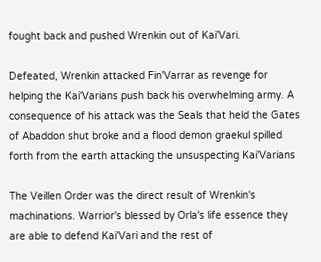fought back and pushed Wrenkin out of Kai'Vari.

Defeated, Wrenkin attacked Fin'Varrar as revenge for helping the Kai'Varians push back his overwhelming army. A consequence of his attack was the Seals that held the Gates of Abaddon shut broke and a flood demon graekul spilled forth from the earth attacking the unsuspecting Kai'Varians

The Veillen Order was the direct result of Wrenkin's machinations. Warrior's blessed by Orla's life essence they are able to defend Kai'Vari and the rest of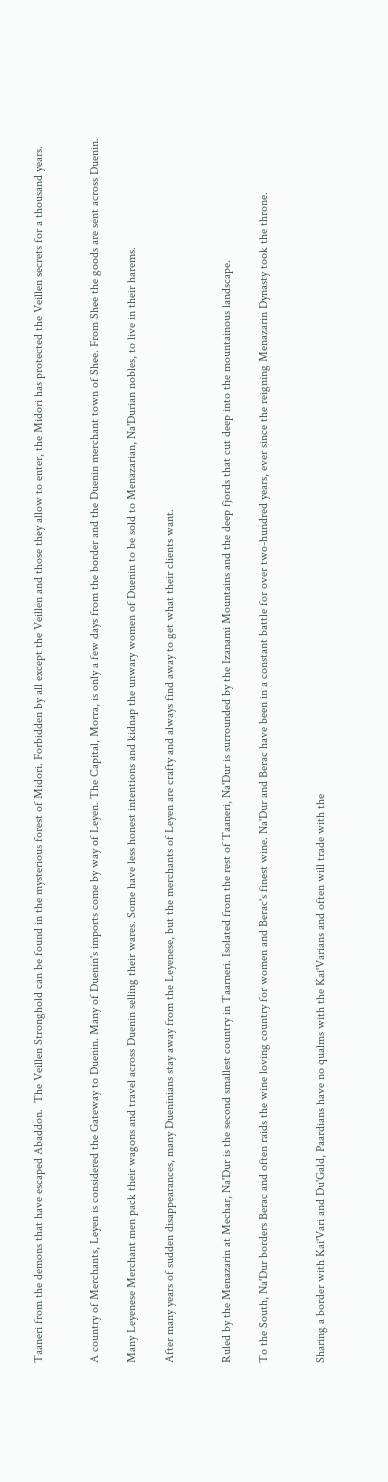Taaneri from the demons that have escaped Abaddon.  The Veillen Stronghold can be found in the mysterious forest of Midori. Forbidden by all except the Veillen and those they allow to enter, the Midori has protected the Veillen secrets for a thousand years.


A country of Merchants, Leyen is considered the Gateway to Duenin. Many of Duenin's imports come by way of Leyen. The Capital, Morra, is only a few days from the border and the Duenin merchant town of Shee. From Shee the goods are sent across Duenin.

Many Leyenese Merchant men pack their wagons and travel across Duenin selling their wares. Some have less honest intentions and kidnap the unwary women of Duenin to be sold to Menazarian, Na'Durian nobles, to live in their harems.

After many years of sudden disappearances, many Dueninians stay away from the Leyenese, but the merchants of Leyen are crafty and always find away to get what their clients want.


Ruled by the Menazarin at Mechar, Na'Dur is the second smallest country in Taarneri. Isolated from the rest of Taaneri, Na'Dur is surrounded by the Izanami Mountains and the deep fjords that cut deep into the mountainous landscape.

To the South, Na'Dur borders Berac and often raids the wine loving country for women and Berac's finest wine. Na'Dur and Berac have been in a constant battle for over two-hundred years, ever since the reigning Menazarin Dynasty took the throne.


Sharing a border with Kai'Vari and Du'Gald, Paardians have no qualms with the Kai'Varians and often will trade with the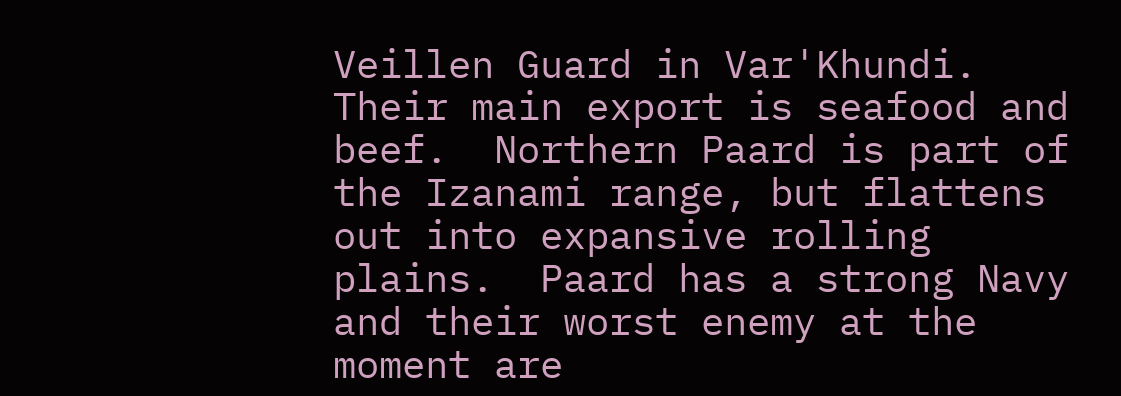Veillen Guard in Var'Khundi.  Their main export is seafood and beef.  Northern Paard is part of the Izanami range, but flattens out into expansive rolling plains.  Paard has a strong Navy and their worst enemy at the moment are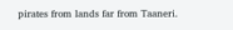pirates from lands far from Taaneri.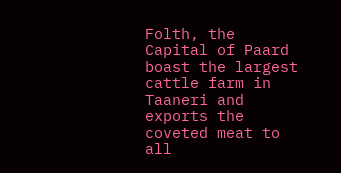Folth, the Capital of Paard boast the largest cattle farm in Taaneri and exports the coveted meat to all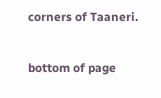corners of Taaneri.

bottom of page